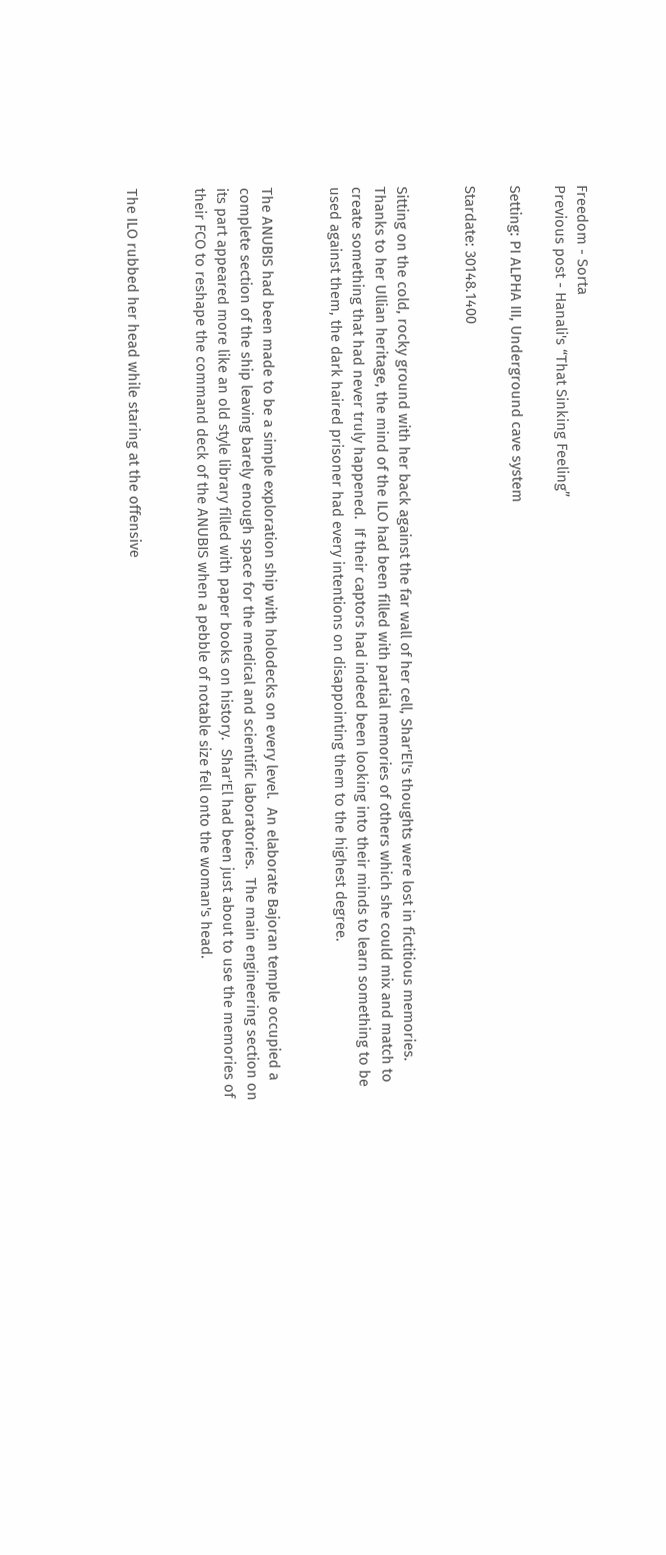Freedom - Sorta
Previous post - Hanali's “That Sinking Feeling”

Setting: PI ALPHA III, Underground cave system

Stardate: 30148.1400


Sitting on the cold, rocky ground with her back against the far wall of her cell, Shar'El's thoughts were lost in fictitious memories. Thanks to her Ullian heritage, the mind of the ILO had been filled with partial memories of others which she could mix and match to create something that had never truly happened.  If their captors had indeed been looking into their minds to learn something to be used against them, the dark haired prisoner had every intentions on disappointing them to the highest degree.


The ANUBIS had been made to be a simple exploration ship with holodecks on every level.  An elaborate Bajoran temple occupied a complete section of the ship leaving barely enough space for the medical and scientific laboratories.  The main engineering section on its part appeared more like an old style library filled with paper books on history.  Shar'El had been just about to use the memories of their FCO to reshape the command deck of the ANUBIS when a pebble of notable size fell onto the woman's head.


The ILO rubbed her head while staring at the offensive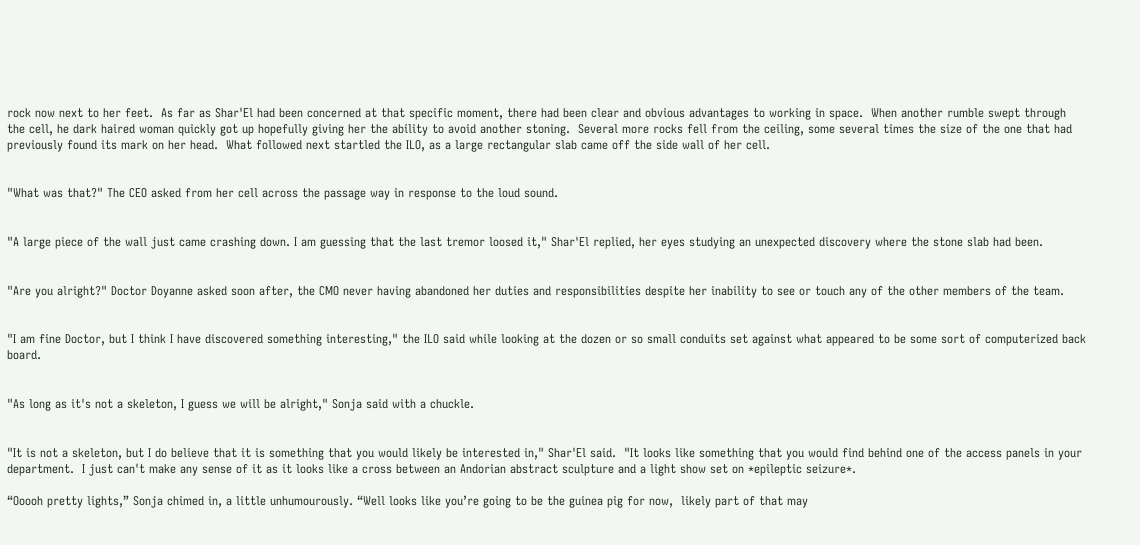rock now next to her feet.  As far as Shar'El had been concerned at that specific moment, there had been clear and obvious advantages to working in space.  When another rumble swept through the cell, he dark haired woman quickly got up hopefully giving her the ability to avoid another stoning.  Several more rocks fell from the ceiling, some several times the size of the one that had previously found its mark on her head.  What followed next startled the ILO, as a large rectangular slab came off the side wall of her cell.


"What was that?" The CEO asked from her cell across the passage way in response to the loud sound.


"A large piece of the wall just came crashing down. I am guessing that the last tremor loosed it," Shar'El replied, her eyes studying an unexpected discovery where the stone slab had been.


"Are you alright?" Doctor Doyanne asked soon after, the CMO never having abandoned her duties and responsibilities despite her inability to see or touch any of the other members of the team.


"I am fine Doctor, but I think I have discovered something interesting," the ILO said while looking at the dozen or so small conduits set against what appeared to be some sort of computerized back board.


"As long as it's not a skeleton, I guess we will be alright," Sonja said with a chuckle.


"It is not a skeleton, but I do believe that it is something that you would likely be interested in," Shar'El said.  "It looks like something that you would find behind one of the access panels in your department.  I just can't make any sense of it as it looks like a cross between an Andorian abstract sculpture and a light show set on *epileptic seizure*.

“Ooooh pretty lights,” Sonja chimed in, a little unhumourously. “Well looks like you’re going to be the guinea pig for now,  likely part of that may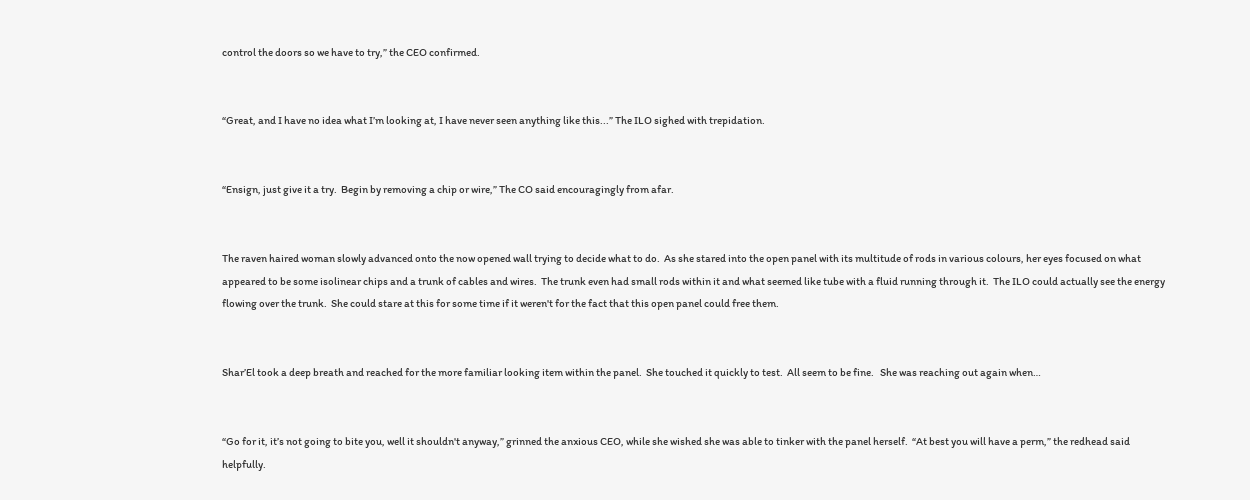control the doors so we have to try,” the CEO confirmed.


“Great, and I have no idea what I’m looking at, I have never seen anything like this...” The ILO sighed with trepidation.


“Ensign, just give it a try.  Begin by removing a chip or wire,” The CO said encouragingly from afar.


The raven haired woman slowly advanced onto the now opened wall trying to decide what to do.  As she stared into the open panel with its multitude of rods in various colours, her eyes focused on what appeared to be some isolinear chips and a trunk of cables and wires.  The trunk even had small rods within it and what seemed like tube with a fluid running through it.  The ILO could actually see the energy flowing over the trunk.  She could stare at this for some time if it weren't for the fact that this open panel could free them.


Shar’El took a deep breath and reached for the more familiar looking item within the panel.  She touched it quickly to test.  All seem to be fine.   She was reaching out again when…


“Go for it, it’s not going to bite you, well it shouldn't anyway,” grinned the anxious CEO, while she wished she was able to tinker with the panel herself.  “At best you will have a perm,” the redhead said helpfully.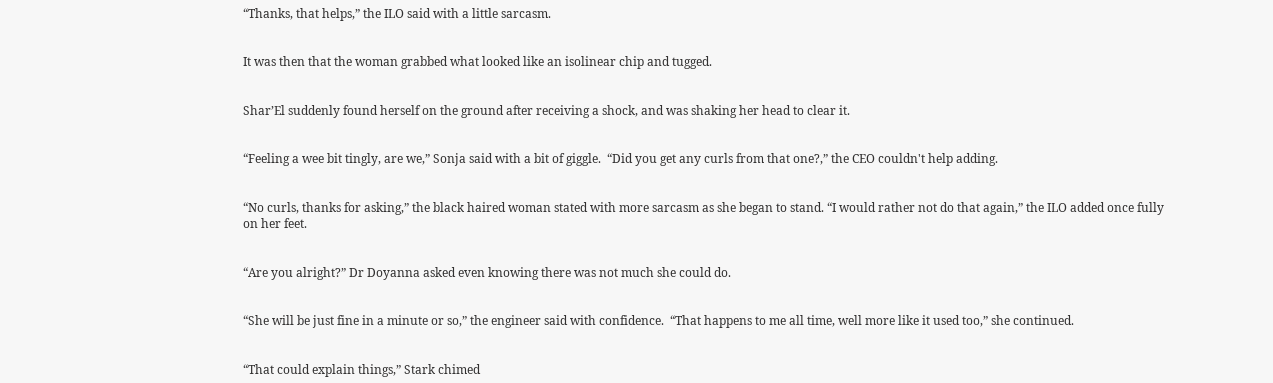“Thanks, that helps,” the ILO said with a little sarcasm.


It was then that the woman grabbed what looked like an isolinear chip and tugged.


Shar’El suddenly found herself on the ground after receiving a shock, and was shaking her head to clear it.


“Feeling a wee bit tingly, are we,” Sonja said with a bit of giggle.  “Did you get any curls from that one?,” the CEO couldn't help adding.


“No curls, thanks for asking,” the black haired woman stated with more sarcasm as she began to stand. “I would rather not do that again,” the ILO added once fully on her feet.


“Are you alright?” Dr Doyanna asked even knowing there was not much she could do.


“She will be just fine in a minute or so,” the engineer said with confidence.  “That happens to me all time, well more like it used too,” she continued.


“That could explain things,” Stark chimed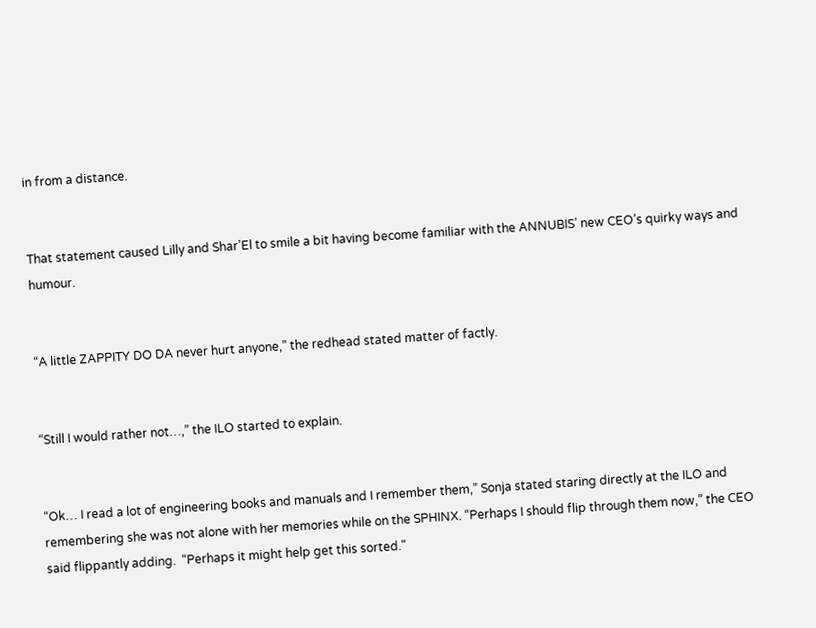in from a distance.


That statement caused Lilly and Shar’El to smile a bit having become familiar with the ANNUBIS’ new CEO’s quirky ways and humour.


“A little ZAPPITY DO DA never hurt anyone,” the redhead stated matter of factly.


“Still I would rather not…,” the ILO started to explain.


“Ok… I read a lot of engineering books and manuals and I remember them,” Sonja stated staring directly at the ILO and remembering she was not alone with her memories while on the SPHINX. “Perhaps I should flip through them now,” the CEO said flippantly adding.  “Perhaps it might help get this sorted."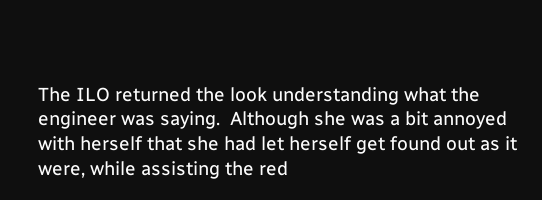The ILO returned the look understanding what the engineer was saying.  Although she was a bit annoyed with herself that she had let herself get found out as it were, while assisting the red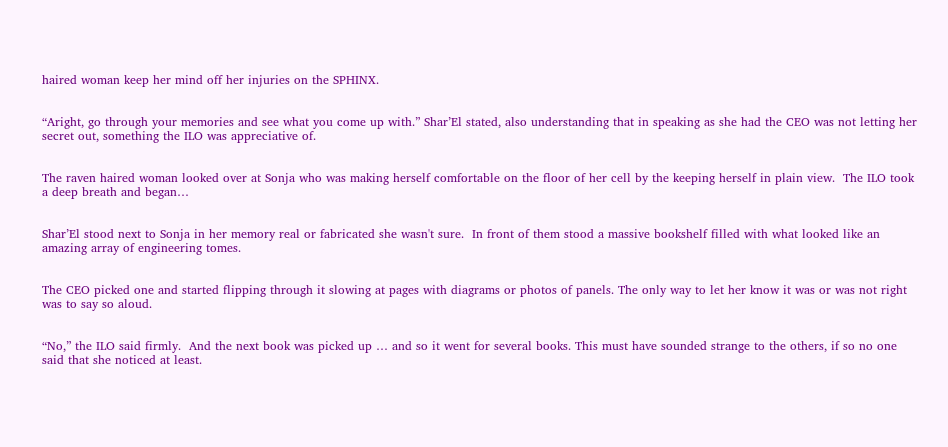haired woman keep her mind off her injuries on the SPHINX.


“Aright, go through your memories and see what you come up with.” Shar’El stated, also understanding that in speaking as she had the CEO was not letting her secret out, something the ILO was appreciative of.


The raven haired woman looked over at Sonja who was making herself comfortable on the floor of her cell by the keeping herself in plain view.  The ILO took a deep breath and began…


Shar’El stood next to Sonja in her memory real or fabricated she wasn't sure.  In front of them stood a massive bookshelf filled with what looked like an amazing array of engineering tomes.


The CEO picked one and started flipping through it slowing at pages with diagrams or photos of panels. The only way to let her know it was or was not right was to say so aloud.


“No,” the ILO said firmly.  And the next book was picked up … and so it went for several books. This must have sounded strange to the others, if so no one said that she noticed at least.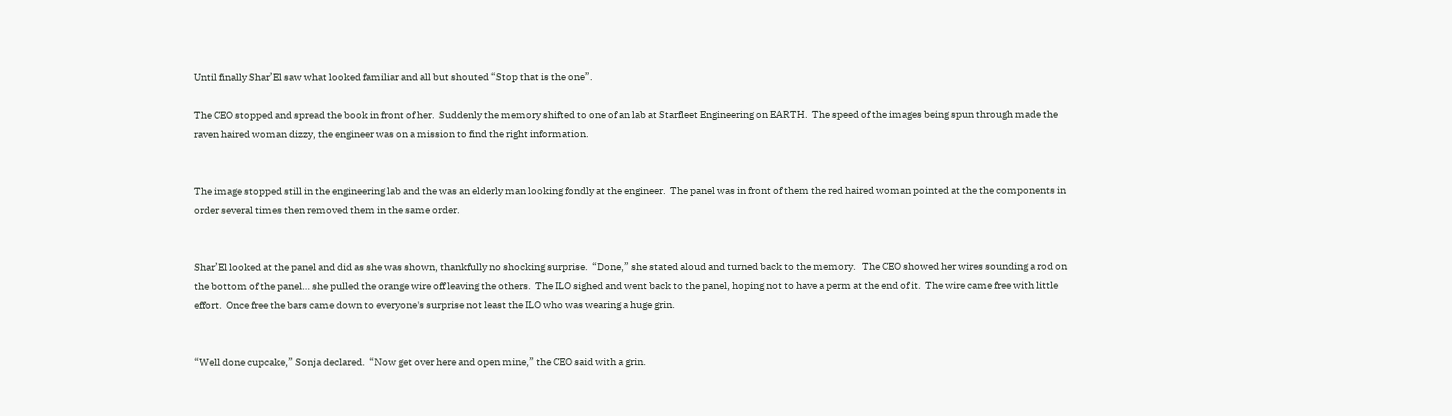Until finally Shar’El saw what looked familiar and all but shouted “Stop that is the one”.

The CEO stopped and spread the book in front of her.  Suddenly the memory shifted to one of an lab at Starfleet Engineering on EARTH.  The speed of the images being spun through made the raven haired woman dizzy, the engineer was on a mission to find the right information.


The image stopped still in the engineering lab and the was an elderly man looking fondly at the engineer.  The panel was in front of them the red haired woman pointed at the the components in order several times then removed them in the same order.


Shar’El looked at the panel and did as she was shown, thankfully no shocking surprise.  “Done,” she stated aloud and turned back to the memory.   The CEO showed her wires sounding a rod on the bottom of the panel… she pulled the orange wire off leaving the others.  The ILO sighed and went back to the panel, hoping not to have a perm at the end of it.  The wire came free with little effort.  Once free the bars came down to everyone's surprise not least the ILO who was wearing a huge grin.


“Well done cupcake,” Sonja declared.  “Now get over here and open mine,” the CEO said with a grin.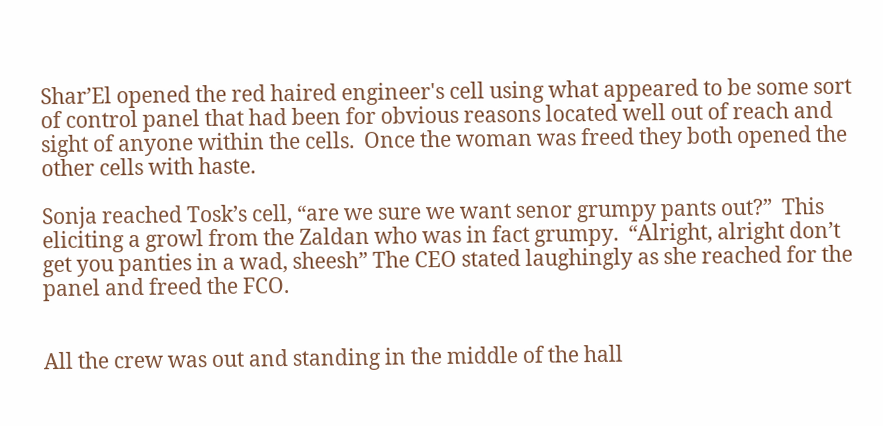Shar’El opened the red haired engineer's cell using what appeared to be some sort of control panel that had been for obvious reasons located well out of reach and sight of anyone within the cells.  Once the woman was freed they both opened the other cells with haste.

Sonja reached Tosk’s cell, “are we sure we want senor grumpy pants out?”  This eliciting a growl from the Zaldan who was in fact grumpy.  “Alright, alright don’t get you panties in a wad, sheesh” The CEO stated laughingly as she reached for the panel and freed the FCO.


All the crew was out and standing in the middle of the hall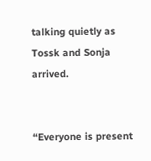talking quietly as Tossk and Sonja arrived.


“Everyone is present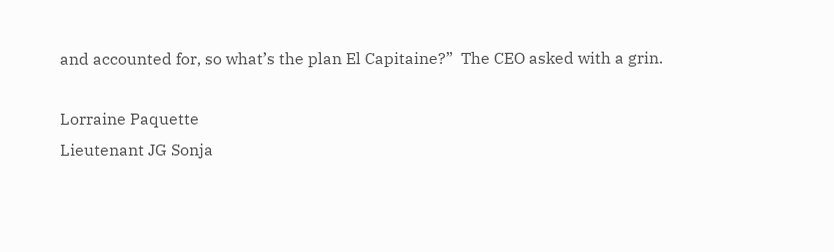and accounted for, so what’s the plan El Capitaine?”  The CEO asked with a grin.

Lorraine Paquette
Lieutenant JG Sonja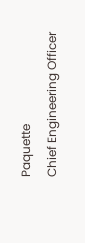Paquette
Chief Engineering Officer